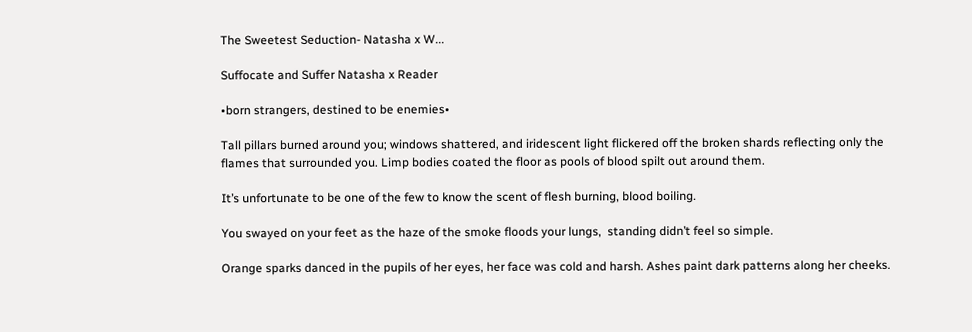The Sweetest Seduction- Natasha x W...

Suffocate and Suffer Natasha x Reader

•born strangers, destined to be enemies•

Tall pillars burned around you; windows shattered, and iridescent light flickered off the broken shards reflecting only the flames that surrounded you. Limp bodies coated the floor as pools of blood spilt out around them.

It’s unfortunate to be one of the few to know the scent of flesh burning, blood boiling.

You swayed on your feet as the haze of the smoke floods your lungs,  standing didn’t feel so simple.

Orange sparks danced in the pupils of her eyes, her face was cold and harsh. Ashes paint dark patterns along her cheeks.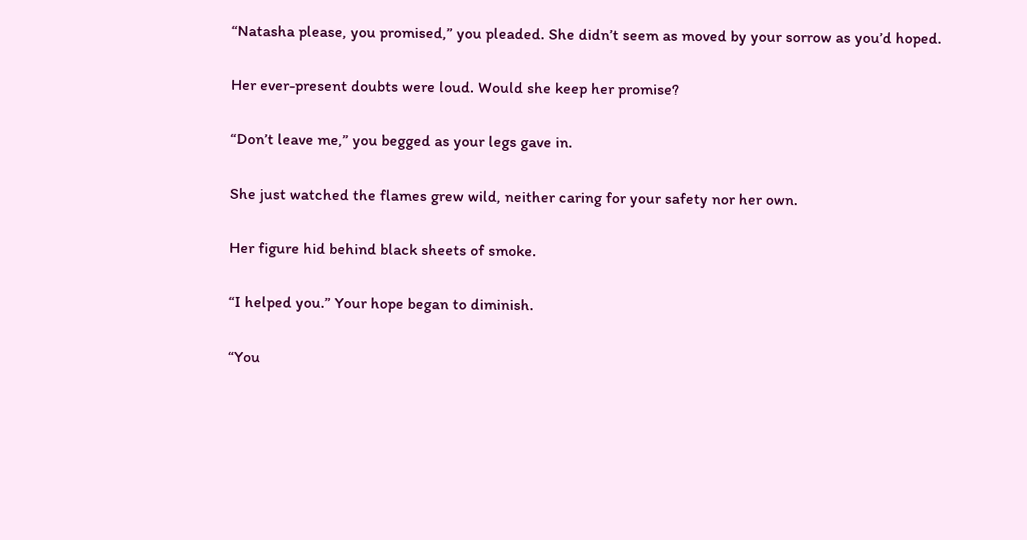“Natasha please, you promised,” you pleaded. She didn’t seem as moved by your sorrow as you’d hoped.

Her ever-present doubts were loud. Would she keep her promise?

“Don’t leave me,” you begged as your legs gave in.

She just watched the flames grew wild, neither caring for your safety nor her own.

Her figure hid behind black sheets of smoke.

“I helped you.” Your hope began to diminish.

“You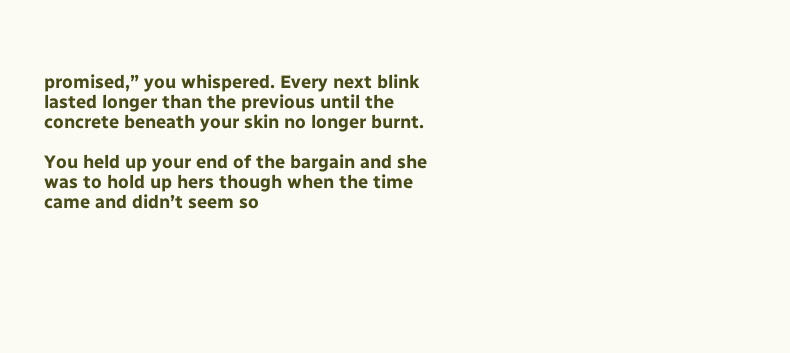promised,” you whispered. Every next blink lasted longer than the previous until the concrete beneath your skin no longer burnt.

You held up your end of the bargain and she was to hold up hers though when the time came and didn’t seem so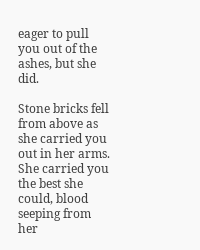eager to pull you out of the ashes, but she did.

Stone bricks fell from above as she carried you out in her arms. She carried you the best she could, blood seeping from her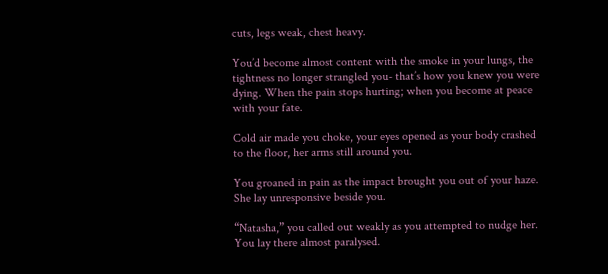cuts, legs weak, chest heavy.

You’d become almost content with the smoke in your lungs, the tightness no longer strangled you- that’s how you knew you were dying. When the pain stops hurting; when you become at peace with your fate.

Cold air made you choke, your eyes opened as your body crashed to the floor, her arms still around you.

You groaned in pain as the impact brought you out of your haze. She lay unresponsive beside you.

“Natasha,” you called out weakly as you attempted to nudge her. You lay there almost paralysed.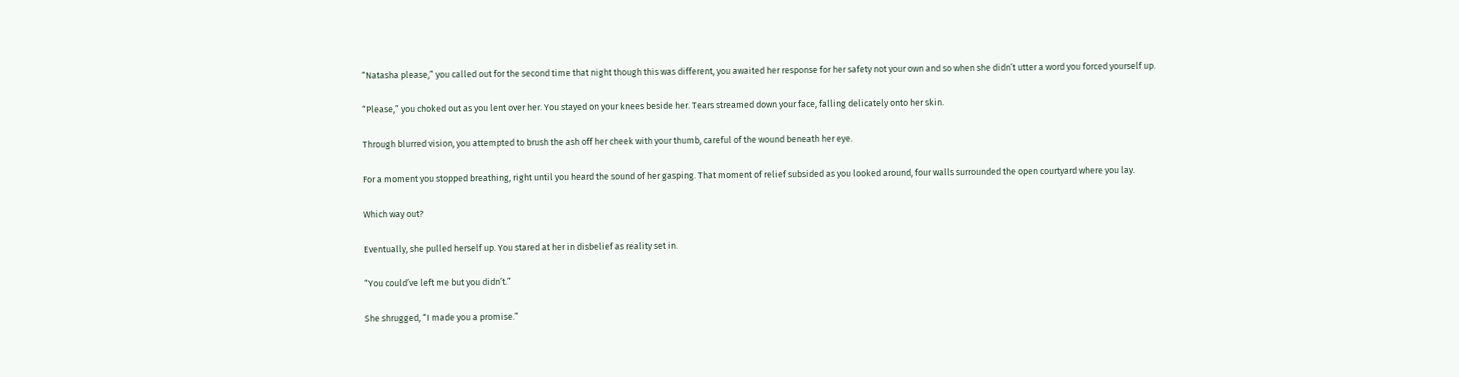“Natasha please,” you called out for the second time that night though this was different, you awaited her response for her safety not your own and so when she didn’t utter a word you forced yourself up.

“Please,” you choked out as you lent over her. You stayed on your knees beside her. Tears streamed down your face, falling delicately onto her skin.

Through blurred vision, you attempted to brush the ash off her cheek with your thumb, careful of the wound beneath her eye.

For a moment you stopped breathing, right until you heard the sound of her gasping. That moment of relief subsided as you looked around, four walls surrounded the open courtyard where you lay.

Which way out?

Eventually, she pulled herself up. You stared at her in disbelief as reality set in.

“You could’ve left me but you didn’t.”

She shrugged, “I made you a promise.”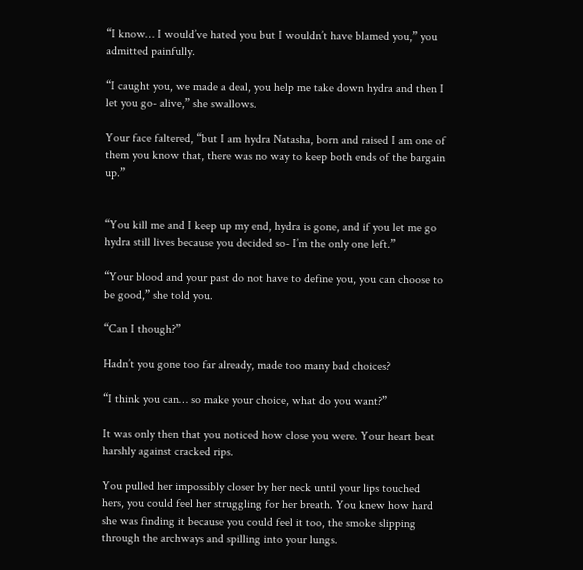“I know… I would’ve hated you but I wouldn’t have blamed you,” you admitted painfully.

“I caught you, we made a deal, you help me take down hydra and then I let you go- alive,” she swallows.

Your face faltered, “but I am hydra Natasha, born and raised I am one of them you know that, there was no way to keep both ends of the bargain up.”


“You kill me and I keep up my end, hydra is gone, and if you let me go hydra still lives because you decided so- I’m the only one left.”

“Your blood and your past do not have to define you, you can choose to be good,” she told you.

“Can I though?”

Hadn’t you gone too far already, made too many bad choices?

“I think you can… so make your choice, what do you want?”

It was only then that you noticed how close you were. Your heart beat harshly against cracked rips.

You pulled her impossibly closer by her neck until your lips touched hers, you could feel her struggling for her breath. You knew how hard she was finding it because you could feel it too, the smoke slipping through the archways and spilling into your lungs.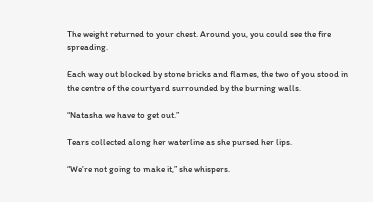The weight returned to your chest. Around you, you could see the fire spreading.

Each way out blocked by stone bricks and flames, the two of you stood in the centre of the courtyard surrounded by the burning walls.

“Natasha we have to get out.”

Tears collected along her waterline as she pursed her lips.

“We’re not going to make it,” she whispers.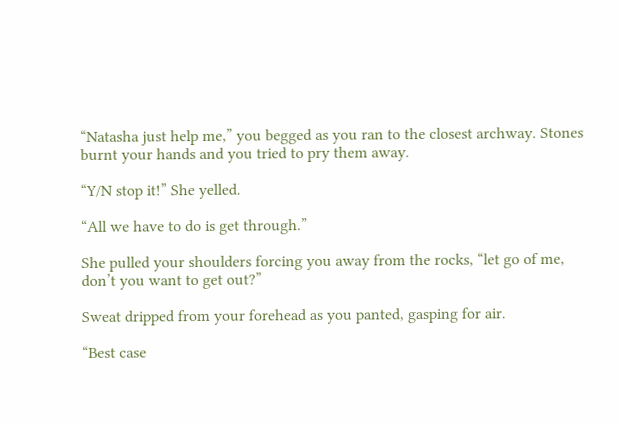“Natasha just help me,” you begged as you ran to the closest archway. Stones burnt your hands and you tried to pry them away.

“Y/N stop it!” She yelled.

“All we have to do is get through.”

She pulled your shoulders forcing you away from the rocks, “let go of me, don’t you want to get out?”

Sweat dripped from your forehead as you panted, gasping for air.

“Best case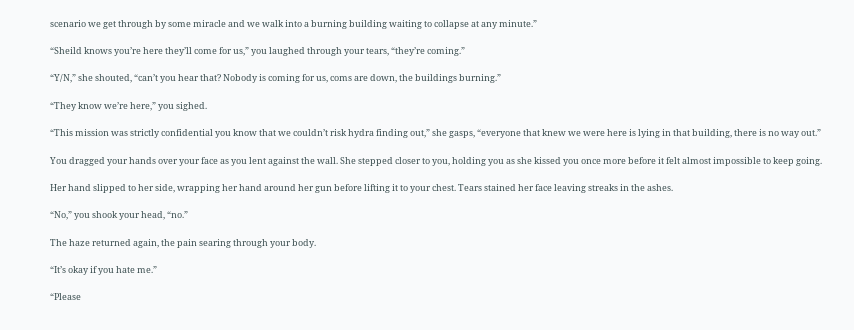scenario we get through by some miracle and we walk into a burning building waiting to collapse at any minute.”

“Sheild knows you’re here they’ll come for us,” you laughed through your tears, “they’re coming.”

“Y/N,” she shouted, “can’t you hear that? Nobody is coming for us, coms are down, the buildings burning.”

“They know we’re here,” you sighed.

“This mission was strictly confidential you know that we couldn’t risk hydra finding out,” she gasps, “everyone that knew we were here is lying in that building, there is no way out.”

You dragged your hands over your face as you lent against the wall. She stepped closer to you, holding you as she kissed you once more before it felt almost impossible to keep going.

Her hand slipped to her side, wrapping her hand around her gun before lifting it to your chest. Tears stained her face leaving streaks in the ashes.

“No,” you shook your head, “no.”

The haze returned again, the pain searing through your body.

“It’s okay if you hate me.”

“Please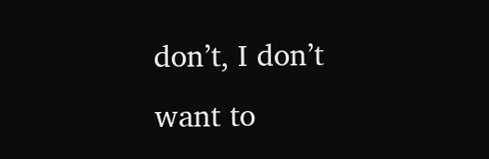don’t, I don’t want to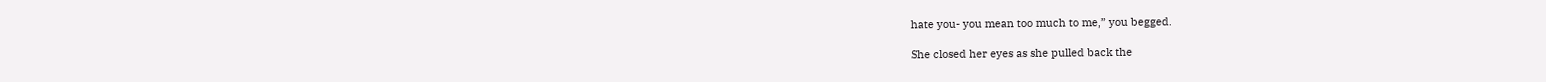hate you- you mean too much to me,” you begged.

She closed her eyes as she pulled back the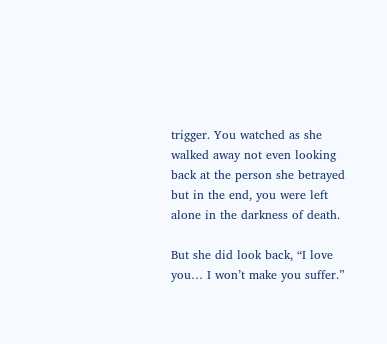trigger. You watched as she walked away not even looking back at the person she betrayed but in the end, you were left alone in the darkness of death.

But she did look back, “I love you… I won’t make you suffer.”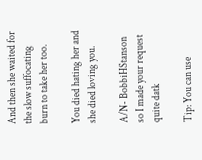And then she waited for the slow suffocating burn to take her too.

You died hating her and she died loving you.

A/N- BobbiHStanson so I made your request quite datk

Tip: You can use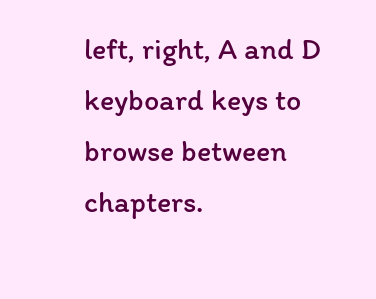left, right, A and D keyboard keys to browse between chapters.